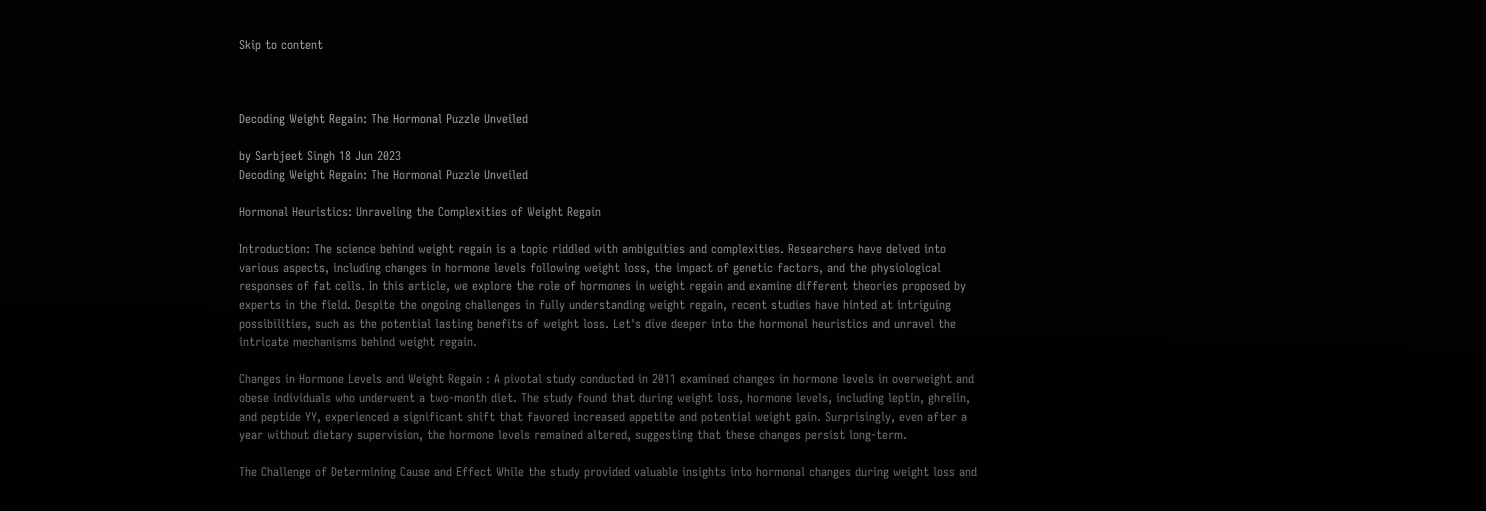Skip to content



Decoding Weight Regain: The Hormonal Puzzle Unveiled

by Sarbjeet Singh 18 Jun 2023
Decoding Weight Regain: The Hormonal Puzzle Unveiled

Hormonal Heuristics: Unraveling the Complexities of Weight Regain

Introduction: The science behind weight regain is a topic riddled with ambiguities and complexities. Researchers have delved into various aspects, including changes in hormone levels following weight loss, the impact of genetic factors, and the physiological responses of fat cells. In this article, we explore the role of hormones in weight regain and examine different theories proposed by experts in the field. Despite the ongoing challenges in fully understanding weight regain, recent studies have hinted at intriguing possibilities, such as the potential lasting benefits of weight loss. Let's dive deeper into the hormonal heuristics and unravel the intricate mechanisms behind weight regain.

Changes in Hormone Levels and Weight Regain : A pivotal study conducted in 2011 examined changes in hormone levels in overweight and obese individuals who underwent a two-month diet. The study found that during weight loss, hormone levels, including leptin, ghrelin, and peptide YY, experienced a significant shift that favored increased appetite and potential weight gain. Surprisingly, even after a year without dietary supervision, the hormone levels remained altered, suggesting that these changes persist long-term.

The Challenge of Determining Cause and Effect While the study provided valuable insights into hormonal changes during weight loss and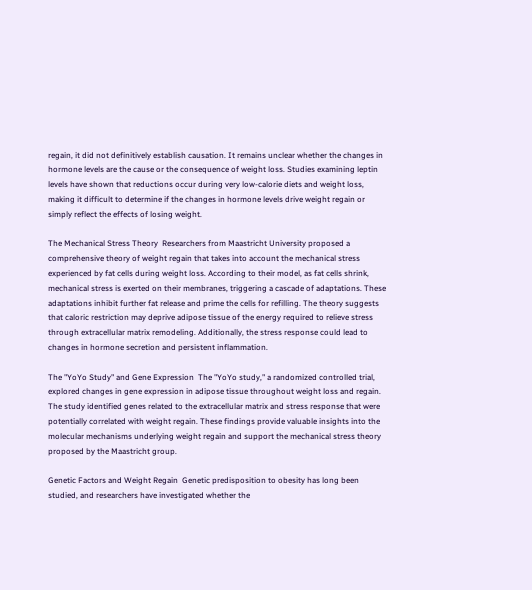regain, it did not definitively establish causation. It remains unclear whether the changes in hormone levels are the cause or the consequence of weight loss. Studies examining leptin levels have shown that reductions occur during very low-calorie diets and weight loss, making it difficult to determine if the changes in hormone levels drive weight regain or simply reflect the effects of losing weight.

The Mechanical Stress Theory  Researchers from Maastricht University proposed a comprehensive theory of weight regain that takes into account the mechanical stress experienced by fat cells during weight loss. According to their model, as fat cells shrink, mechanical stress is exerted on their membranes, triggering a cascade of adaptations. These adaptations inhibit further fat release and prime the cells for refilling. The theory suggests that caloric restriction may deprive adipose tissue of the energy required to relieve stress through extracellular matrix remodeling. Additionally, the stress response could lead to changes in hormone secretion and persistent inflammation.

The "YoYo Study" and Gene Expression  The "YoYo study," a randomized controlled trial, explored changes in gene expression in adipose tissue throughout weight loss and regain. The study identified genes related to the extracellular matrix and stress response that were potentially correlated with weight regain. These findings provide valuable insights into the molecular mechanisms underlying weight regain and support the mechanical stress theory proposed by the Maastricht group.

Genetic Factors and Weight Regain  Genetic predisposition to obesity has long been studied, and researchers have investigated whether the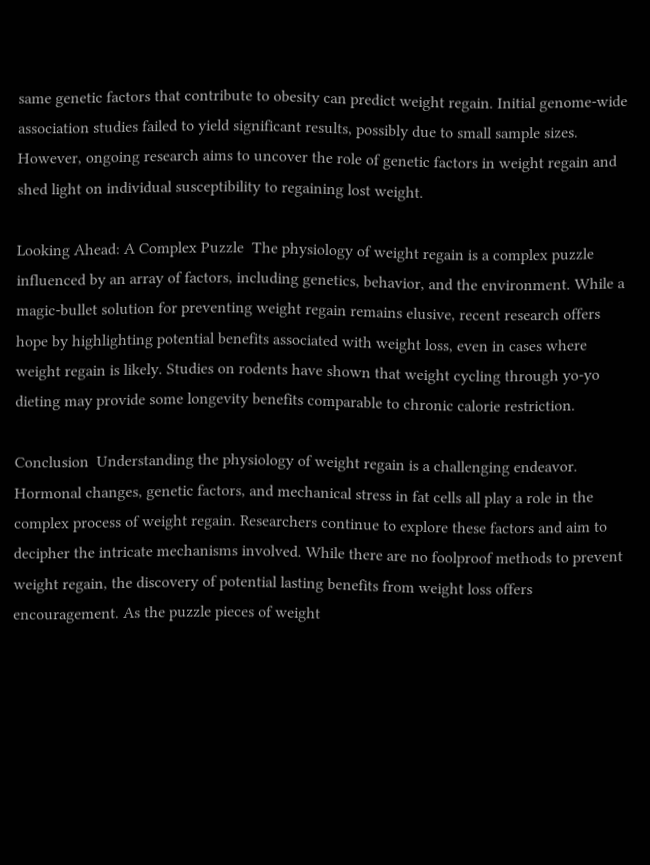same genetic factors that contribute to obesity can predict weight regain. Initial genome-wide association studies failed to yield significant results, possibly due to small sample sizes. However, ongoing research aims to uncover the role of genetic factors in weight regain and shed light on individual susceptibility to regaining lost weight.

Looking Ahead: A Complex Puzzle  The physiology of weight regain is a complex puzzle influenced by an array of factors, including genetics, behavior, and the environment. While a magic-bullet solution for preventing weight regain remains elusive, recent research offers hope by highlighting potential benefits associated with weight loss, even in cases where weight regain is likely. Studies on rodents have shown that weight cycling through yo-yo dieting may provide some longevity benefits comparable to chronic calorie restriction.

Conclusion  Understanding the physiology of weight regain is a challenging endeavor. Hormonal changes, genetic factors, and mechanical stress in fat cells all play a role in the complex process of weight regain. Researchers continue to explore these factors and aim to decipher the intricate mechanisms involved. While there are no foolproof methods to prevent weight regain, the discovery of potential lasting benefits from weight loss offers encouragement. As the puzzle pieces of weight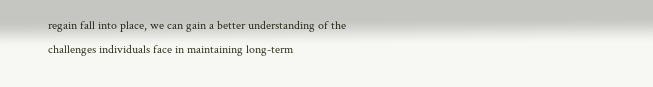regain fall into place, we can gain a better understanding of the challenges individuals face in maintaining long-term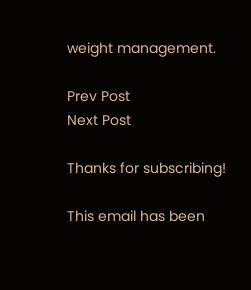weight management.

Prev Post
Next Post

Thanks for subscribing!

This email has been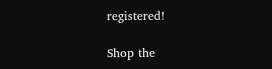registered!

Shop the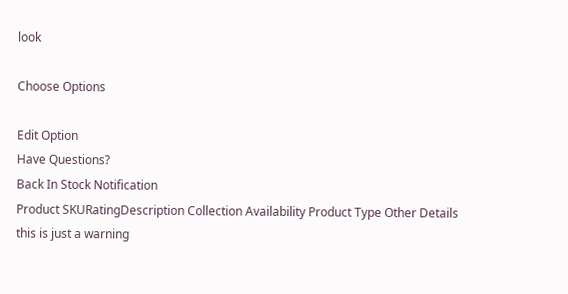look

Choose Options

Edit Option
Have Questions?
Back In Stock Notification
Product SKURatingDescription Collection Availability Product Type Other Details
this is just a warning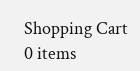Shopping Cart
0 items